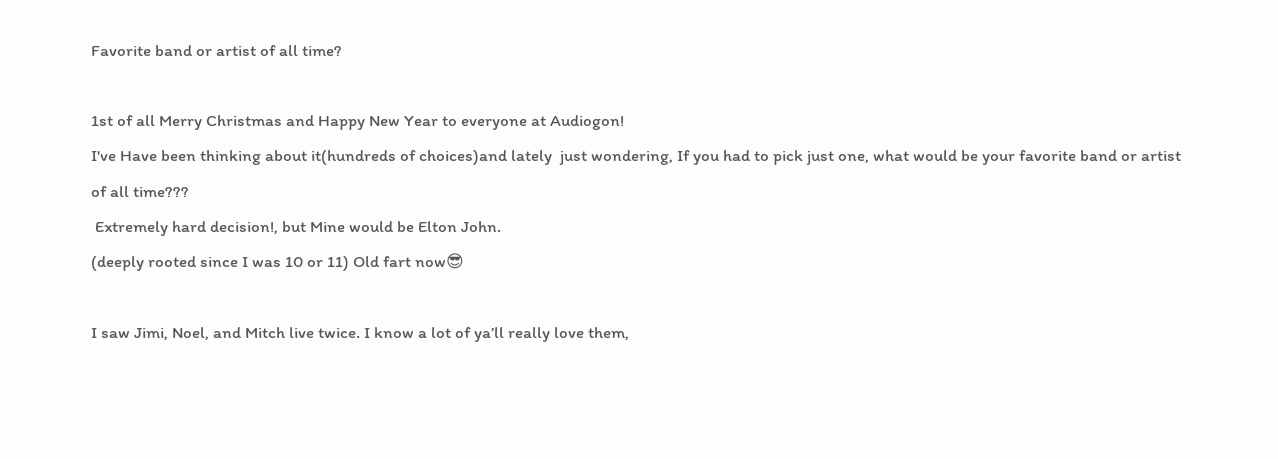Favorite band or artist of all time?

1st of all Merry Christmas and Happy New Year to everyone at Audiogon!
I've Have been thinking about it(hundreds of choices)and lately  just wondering, If you had to pick just one, what would be your favorite band or artist of all time???
 Extremely hard decision!, but Mine would be Elton John.
(deeply rooted since I was 10 or 11) Old fart now😎

I saw Jimi, Noel, and Mitch live twice. I know a lot of ya’ll really love them,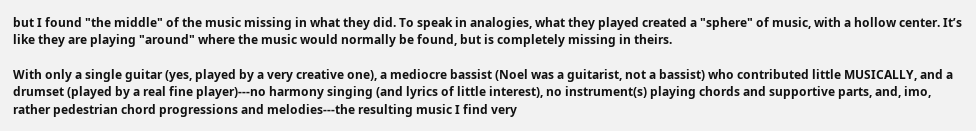but I found "the middle" of the music missing in what they did. To speak in analogies, what they played created a "sphere" of music, with a hollow center. It’s like they are playing "around" where the music would normally be found, but is completely missing in theirs.

With only a single guitar (yes, played by a very creative one), a mediocre bassist (Noel was a guitarist, not a bassist) who contributed little MUSICALLY, and a drumset (played by a real fine player)---no harmony singing (and lyrics of little interest), no instrument(s) playing chords and supportive parts, and, imo, rather pedestrian chord progressions and melodies---the resulting music I find very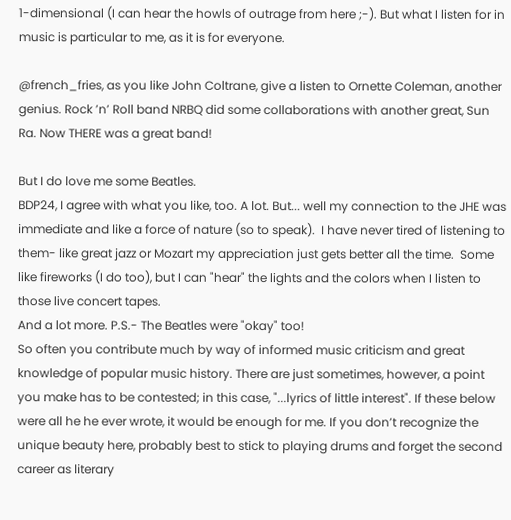1-dimensional (I can hear the howls of outrage from here ;-). But what I listen for in music is particular to me, as it is for everyone.

@french_fries, as you like John Coltrane, give a listen to Ornette Coleman, another genius. Rock ’n’ Roll band NRBQ did some collaborations with another great, Sun Ra. Now THERE was a great band!

But I do love me some Beatles.
BDP24, I agree with what you like, too. A lot. But... well my connection to the JHE was immediate and like a force of nature (so to speak).  I have never tired of listening to them- like great jazz or Mozart my appreciation just gets better all the time.  Some like fireworks (I do too), but I can "hear" the lights and the colors when I listen to those live concert tapes.
And a lot more. P.S.- The Beatles were "okay" too!
So often you contribute much by way of informed music criticism and great knowledge of popular music history. There are just sometimes, however, a point you make has to be contested; in this case, "...lyrics of little interest". If these below were all he he ever wrote, it would be enough for me. If you don’t recognize the unique beauty here, probably best to stick to playing drums and forget the second career as literary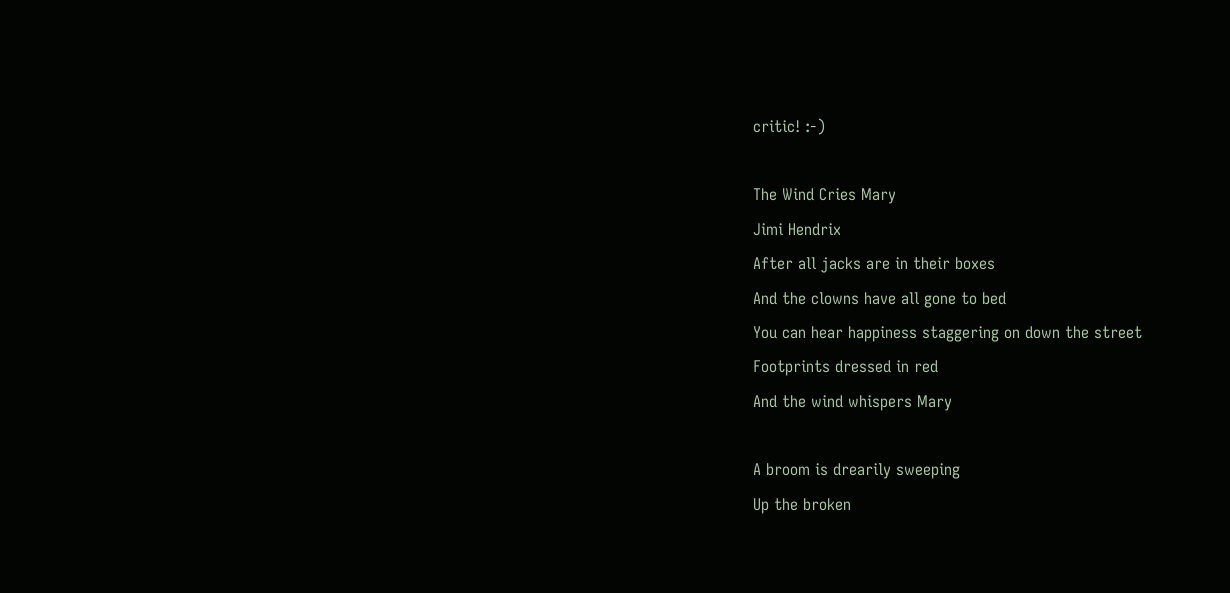critic! :-)

The Wind Cries Mary
Jimi Hendrix
After all jacks are in their boxes
And the clowns have all gone to bed
You can hear happiness staggering on down the street
Footprints dressed in red
And the wind whispers Mary

A broom is drearily sweeping
Up the broken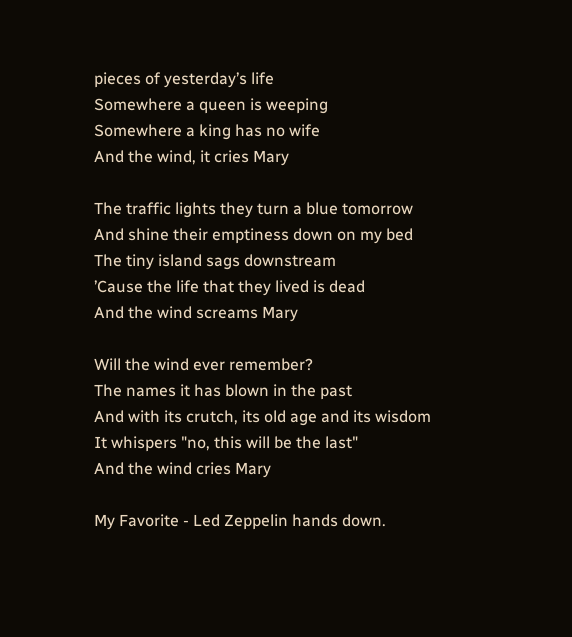pieces of yesterday’s life
Somewhere a queen is weeping
Somewhere a king has no wife
And the wind, it cries Mary

The traffic lights they turn a blue tomorrow
And shine their emptiness down on my bed
The tiny island sags downstream
’Cause the life that they lived is dead
And the wind screams Mary

Will the wind ever remember?
The names it has blown in the past
And with its crutch, its old age and its wisdom
It whispers "no, this will be the last"
And the wind cries Mary

My Favorite - Led Zeppelin hands down.